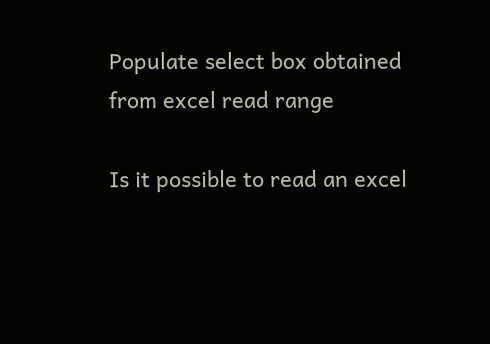Populate select box obtained from excel read range

Is it possible to read an excel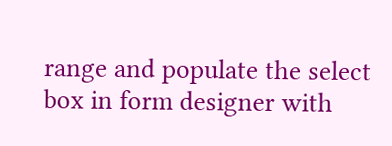range and populate the select box in form designer with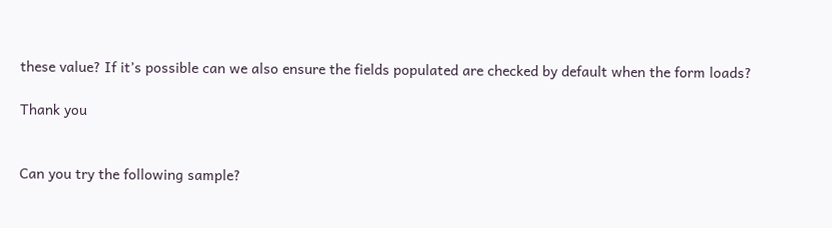these value? If it’s possible can we also ensure the fields populated are checked by default when the form loads?

Thank you


Can you try the following sample?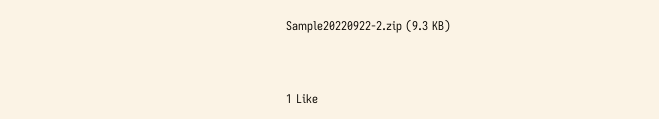Sample20220922-2.zip (9.3 KB)


1 Like